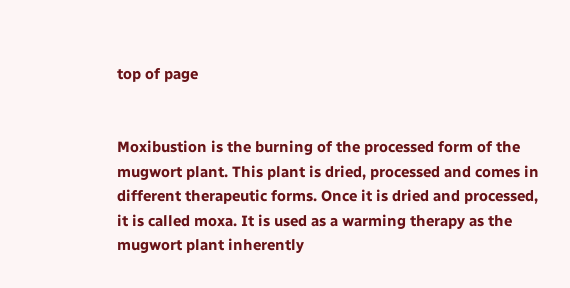top of page


Moxibustion is the burning of the processed form of the mugwort plant. This plant is dried, processed and comes in different therapeutic forms. Once it is dried and processed, it is called moxa. It is used as a warming therapy as the mugwort plant inherently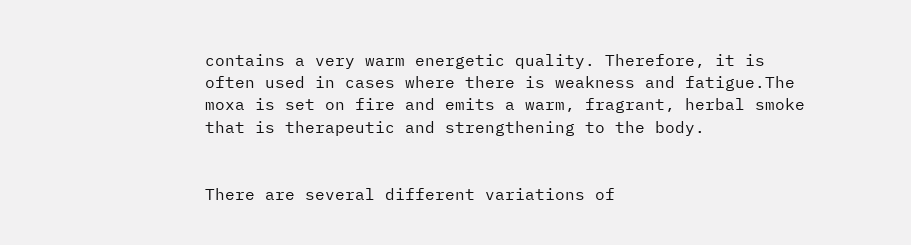contains a very warm energetic quality. Therefore, it is often used in cases where there is weakness and fatigue.The moxa is set on fire and emits a warm, fragrant, herbal smoke that is therapeutic and strengthening to the body.


There are several different variations of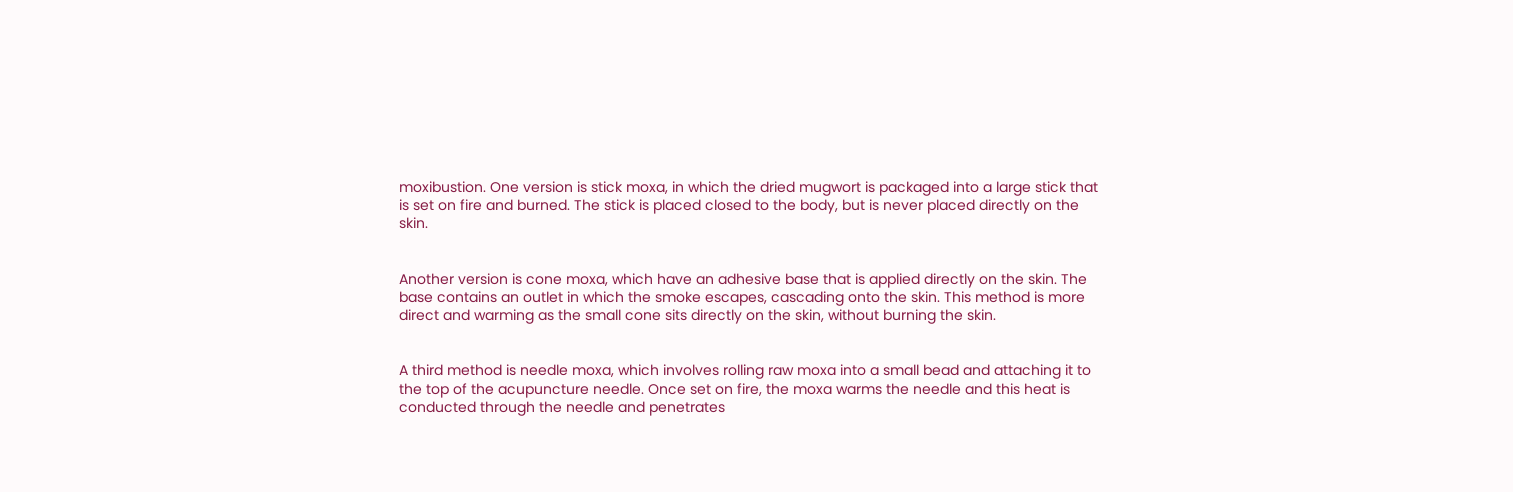moxibustion. One version is stick moxa, in which the dried mugwort is packaged into a large stick that is set on fire and burned. The stick is placed closed to the body, but is never placed directly on the skin.


Another version is cone moxa, which have an adhesive base that is applied directly on the skin. The base contains an outlet in which the smoke escapes, cascading onto the skin. This method is more direct and warming as the small cone sits directly on the skin, without burning the skin.


A third method is needle moxa, which involves rolling raw moxa into a small bead and attaching it to the top of the acupuncture needle. Once set on fire, the moxa warms the needle and this heat is conducted through the needle and penetrates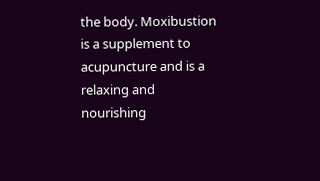the body. Moxibustion is a supplement to acupuncture and is a relaxing and nourishing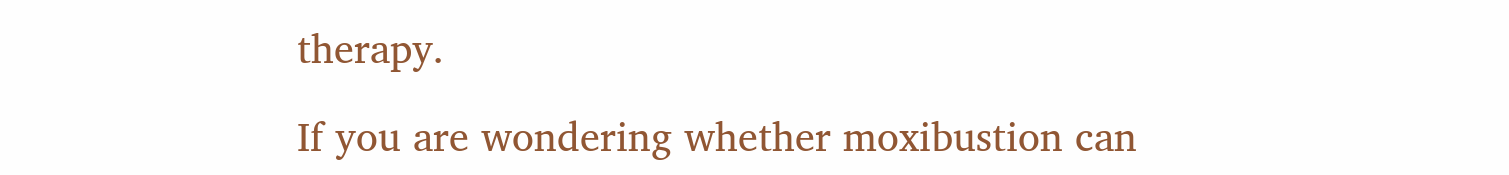therapy.

If you are wondering whether moxibustion can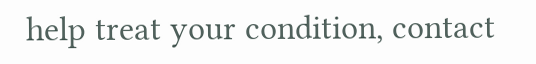help treat your condition, contact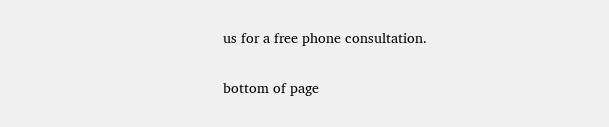us for a free phone consultation.

bottom of page